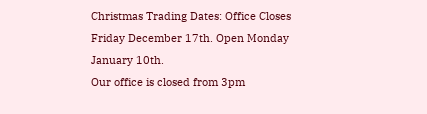Christmas Trading Dates: Office Closes Friday December 17th. Open Monday January 10th.
Our office is closed from 3pm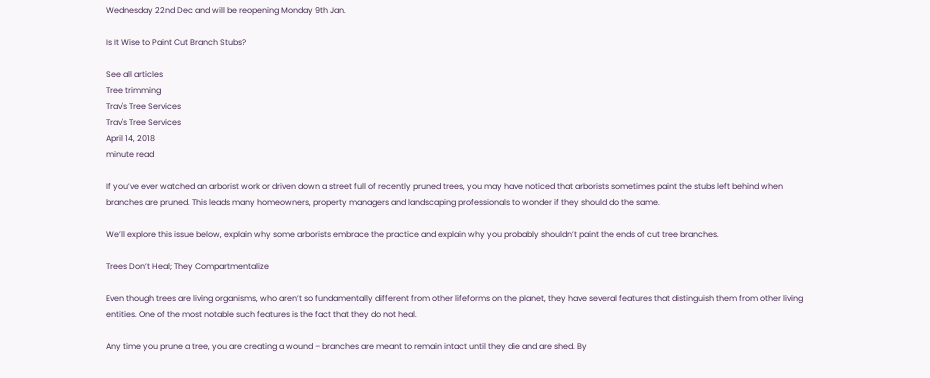Wednesday 22nd Dec and will be reopening Monday 9th Jan.

Is It Wise to Paint Cut Branch Stubs?

See all articles
Tree trimming
Trav's Tree Services
Trav's Tree Services
April 14, 2018
minute read

If you’ve ever watched an arborist work or driven down a street full of recently pruned trees, you may have noticed that arborists sometimes paint the stubs left behind when branches are pruned. This leads many homeowners, property managers and landscaping professionals to wonder if they should do the same.

We’ll explore this issue below, explain why some arborists embrace the practice and explain why you probably shouldn’t paint the ends of cut tree branches.

Trees Don’t Heal; They Compartmentalize

Even though trees are living organisms, who aren’t so fundamentally different from other lifeforms on the planet, they have several features that distinguish them from other living entities. One of the most notable such features is the fact that they do not heal.

Any time you prune a tree, you are creating a wound – branches are meant to remain intact until they die and are shed. By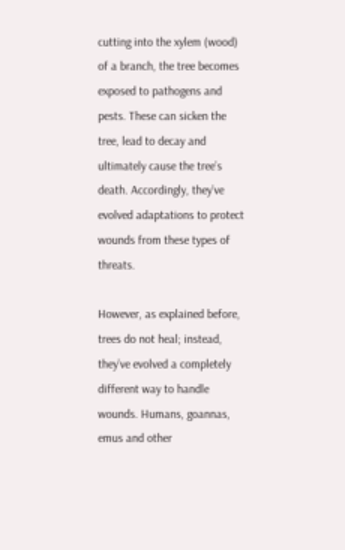cutting into the xylem (wood) of a branch, the tree becomes exposed to pathogens and pests. These can sicken the tree, lead to decay and ultimately cause the tree’s death. Accordingly, they’ve evolved adaptations to protect wounds from these types of threats.

However, as explained before, trees do not heal; instead, they’ve evolved a completely different way to handle wounds. Humans, goannas, emus and other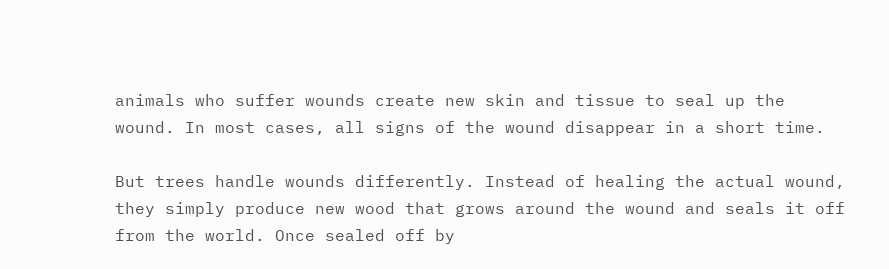animals who suffer wounds create new skin and tissue to seal up the wound. In most cases, all signs of the wound disappear in a short time.

But trees handle wounds differently. Instead of healing the actual wound, they simply produce new wood that grows around the wound and seals it off from the world. Once sealed off by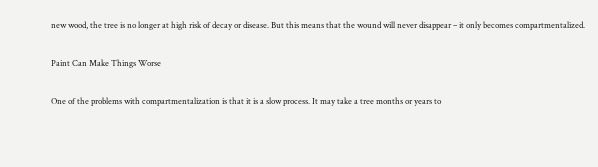new wood, the tree is no longer at high risk of decay or disease. But this means that the wound will never disappear – it only becomes compartmentalized.

Paint Can Make Things Worse

One of the problems with compartmentalization is that it is a slow process. It may take a tree months or years to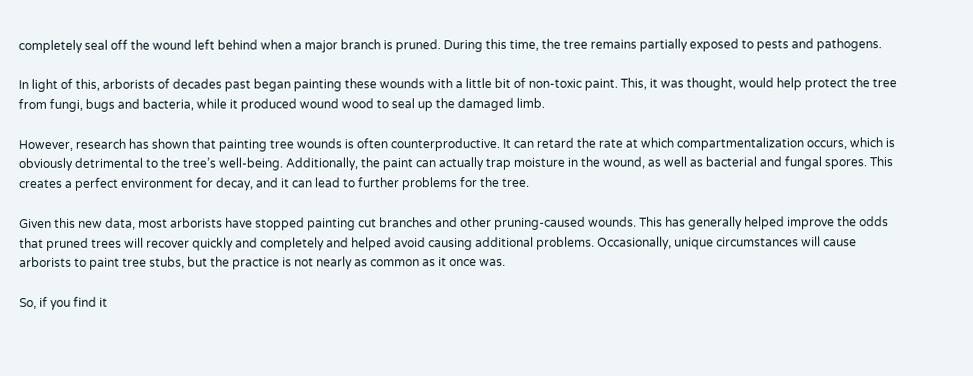completely seal off the wound left behind when a major branch is pruned. During this time, the tree remains partially exposed to pests and pathogens.

In light of this, arborists of decades past began painting these wounds with a little bit of non-toxic paint. This, it was thought, would help protect the tree from fungi, bugs and bacteria, while it produced wound wood to seal up the damaged limb.

However, research has shown that painting tree wounds is often counterproductive. It can retard the rate at which compartmentalization occurs, which is obviously detrimental to the tree’s well-being. Additionally, the paint can actually trap moisture in the wound, as well as bacterial and fungal spores. This creates a perfect environment for decay, and it can lead to further problems for the tree.

Given this new data, most arborists have stopped painting cut branches and other pruning-caused wounds. This has generally helped improve the odds that pruned trees will recover quickly and completely and helped avoid causing additional problems. Occasionally, unique circumstances will cause arborists to paint tree stubs, but the practice is not nearly as common as it once was.

So, if you find it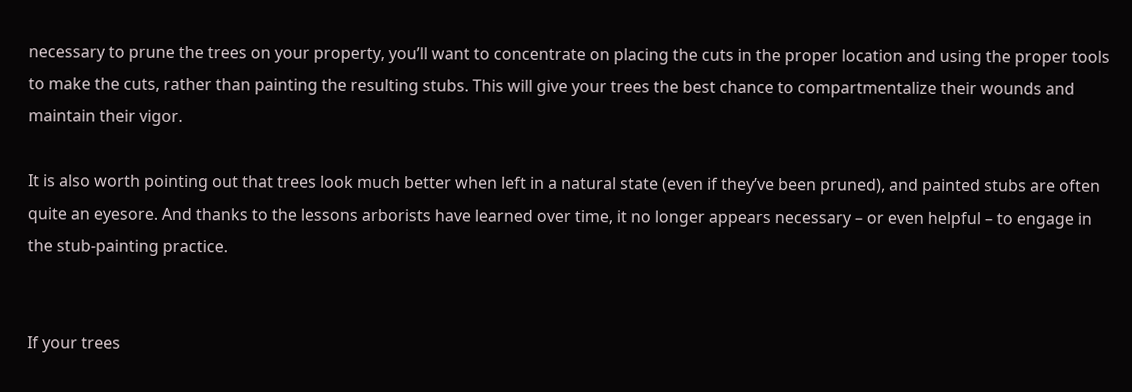necessary to prune the trees on your property, you’ll want to concentrate on placing the cuts in the proper location and using the proper tools to make the cuts, rather than painting the resulting stubs. This will give your trees the best chance to compartmentalize their wounds and maintain their vigor.

It is also worth pointing out that trees look much better when left in a natural state (even if they’ve been pruned), and painted stubs are often quite an eyesore. And thanks to the lessons arborists have learned over time, it no longer appears necessary – or even helpful – to engage in the stub-painting practice.


If your trees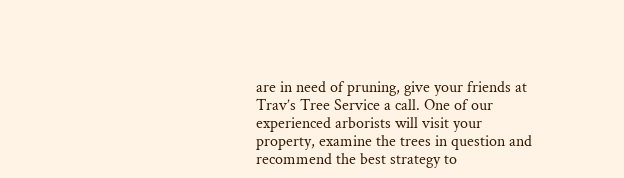are in need of pruning, give your friends at Trav’s Tree Service a call. One of our experienced arborists will visit your property, examine the trees in question and recommend the best strategy to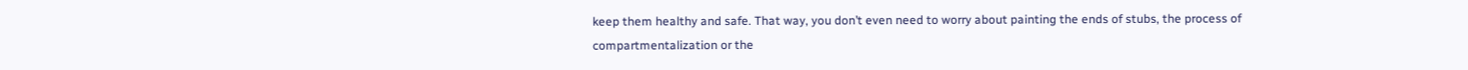keep them healthy and safe. That way, you don’t even need to worry about painting the ends of stubs, the process of compartmentalization or the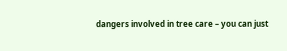dangers involved in tree care – you can just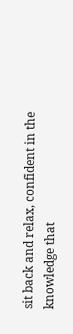sit back and relax, confident in the knowledge that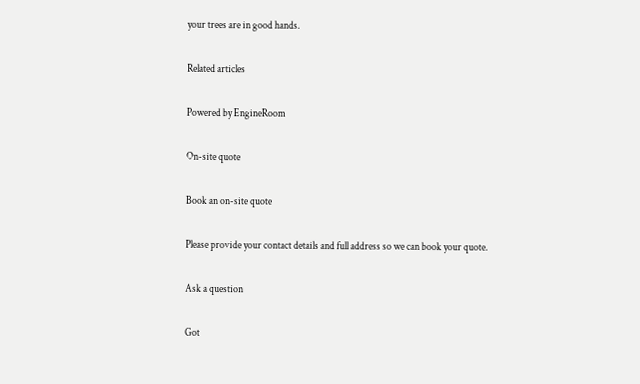your trees are in good hands.

Related articles

Powered by EngineRoom

On-site quote

Book an on-site quote

Please provide your contact details and full address so we can book your quote.

Ask a question

Got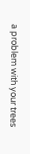a problem with your trees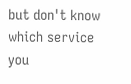but don't know which service you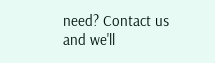need? Contact us and we'll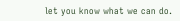let you know what we can do.